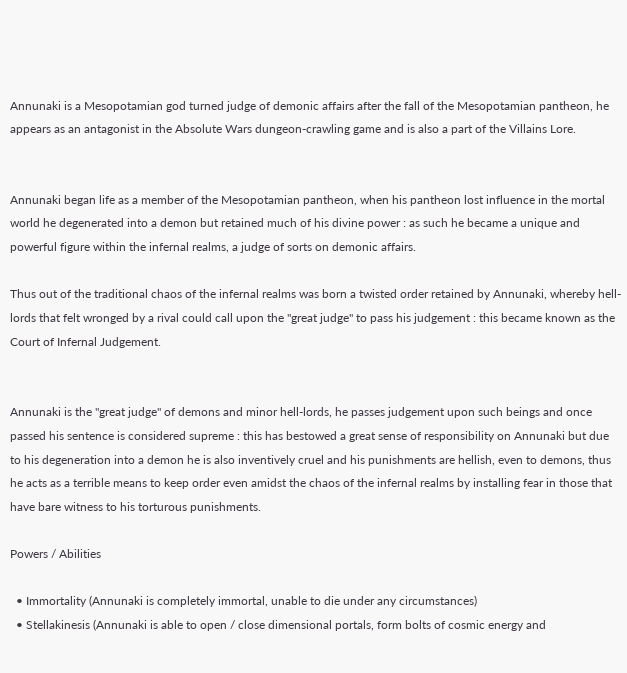Annunaki is a Mesopotamian god turned judge of demonic affairs after the fall of the Mesopotamian pantheon, he appears as an antagonist in the Absolute Wars dungeon-crawling game and is also a part of the Villains Lore.


Annunaki began life as a member of the Mesopotamian pantheon, when his pantheon lost influence in the mortal world he degenerated into a demon but retained much of his divine power : as such he became a unique and powerful figure within the infernal realms, a judge of sorts on demonic affairs.

Thus out of the traditional chaos of the infernal realms was born a twisted order retained by Annunaki, whereby hell-lords that felt wronged by a rival could call upon the "great judge" to pass his judgement : this became known as the Court of Infernal Judgement.


Annunaki is the "great judge" of demons and minor hell-lords, he passes judgement upon such beings and once passed his sentence is considered supreme : this has bestowed a great sense of responsibility on Annunaki but due to his degeneration into a demon he is also inventively cruel and his punishments are hellish, even to demons, thus he acts as a terrible means to keep order even amidst the chaos of the infernal realms by installing fear in those that have bare witness to his torturous punishments.

Powers / Abilities

  • Immortality (Annunaki is completely immortal, unable to die under any circumstances)
  • Stellakinesis (Annunaki is able to open / close dimensional portals, form bolts of cosmic energy and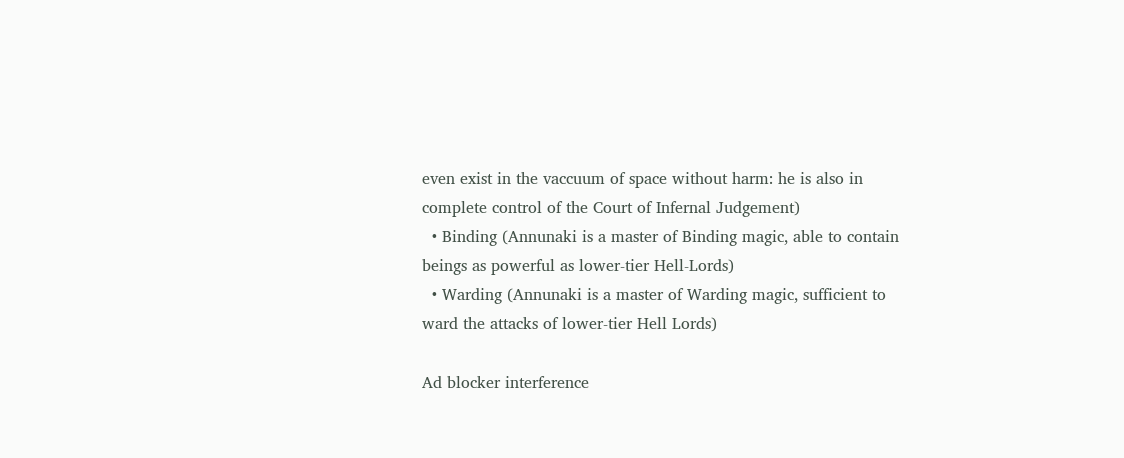even exist in the vaccuum of space without harm: he is also in complete control of the Court of Infernal Judgement)
  • Binding (Annunaki is a master of Binding magic, able to contain beings as powerful as lower-tier Hell-Lords)
  • Warding (Annunaki is a master of Warding magic, sufficient to ward the attacks of lower-tier Hell Lords)

Ad blocker interference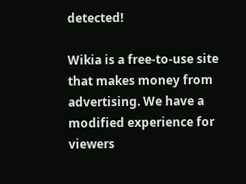detected!

Wikia is a free-to-use site that makes money from advertising. We have a modified experience for viewers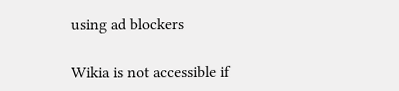using ad blockers

Wikia is not accessible if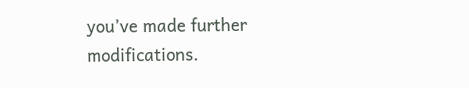you’ve made further modifications.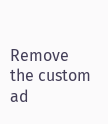Remove the custom ad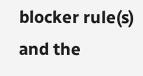blocker rule(s) and the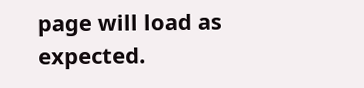page will load as expected.